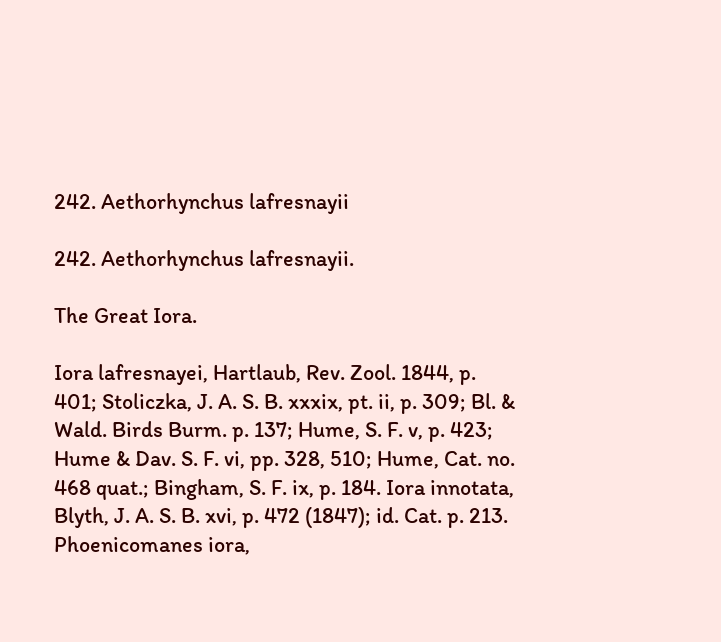242. Aethorhynchus lafresnayii

242. Aethorhynchus lafresnayii.

The Great Iora.

Iora lafresnayei, Hartlaub, Rev. Zool. 1844, p. 401; Stoliczka, J. A. S. B. xxxix, pt. ii, p. 309; Bl. & Wald. Birds Burm. p. 137; Hume, S. F. v, p. 423; Hume & Dav. S. F. vi, pp. 328, 510; Hume, Cat. no. 468 quat.; Bingham, S. F. ix, p. 184. Iora innotata, Blyth, J. A. S. B. xvi, p. 472 (1847); id. Cat. p. 213. Phoenicomanes iora,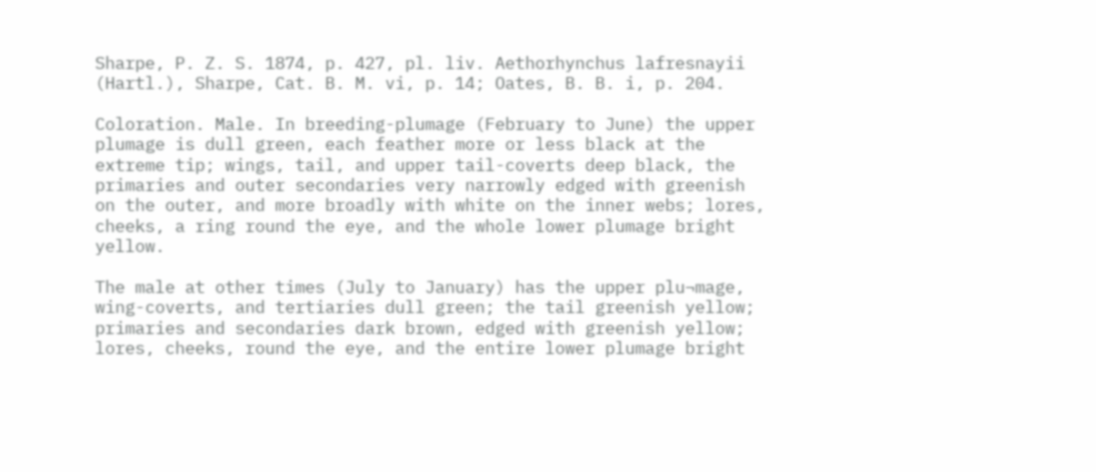Sharpe, P. Z. S. 1874, p. 427, pl. liv. Aethorhynchus lafresnayii (Hartl.), Sharpe, Cat. B. M. vi, p. 14; Oates, B. B. i, p. 204.

Coloration. Male. In breeding-plumage (February to June) the upper plumage is dull green, each feather more or less black at the extreme tip; wings, tail, and upper tail-coverts deep black, the primaries and outer secondaries very narrowly edged with greenish on the outer, and more broadly with white on the inner webs; lores, cheeks, a ring round the eye, and the whole lower plumage bright yellow.

The male at other times (July to January) has the upper plu¬mage, wing-coverts, and tertiaries dull green; the tail greenish yellow; primaries and secondaries dark brown, edged with greenish yellow; lores, cheeks, round the eye, and the entire lower plumage bright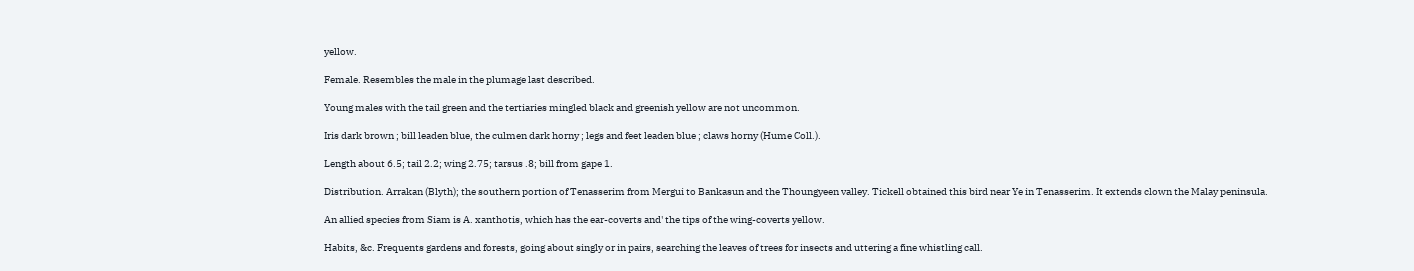yellow.

Female. Resembles the male in the plumage last described.

Young males with the tail green and the tertiaries mingled black and greenish yellow are not uncommon.

Iris dark brown ; bill leaden blue, the culmen dark horny ; legs and feet leaden blue ; claws horny (Hume Coll.).

Length about 6.5; tail 2.2; wing 2.75; tarsus .8; bill from gape 1.

Distribution. Arrakan (Blyth); the southern portion of Tenasserim from Mergui to Bankasun and the Thoungyeen valley. Tickell obtained this bird near Ye in Tenasserim. It extends clown the Malay peninsula.

An allied species from Siam is A. xanthotis, which has the ear-coverts and' the tips of the wing-coverts yellow.

Habits, &c. Frequents gardens and forests, going about singly or in pairs, searching the leaves of trees for insects and uttering a fine whistling call.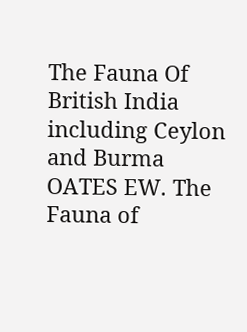The Fauna Of British India including Ceylon and Burma
OATES EW. The Fauna of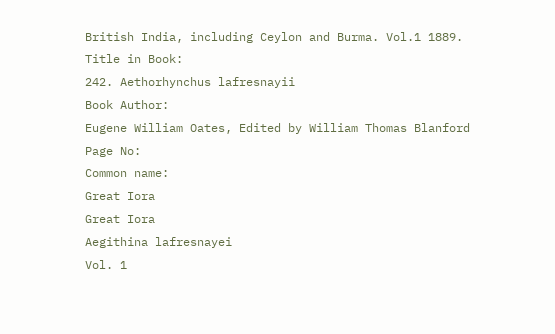British India, including Ceylon and Burma. Vol.1 1889.
Title in Book:
242. Aethorhynchus lafresnayii
Book Author:
Eugene William Oates, Edited by William Thomas Blanford
Page No:
Common name:
Great Iora
Great Iora
Aegithina lafresnayei
Vol. 1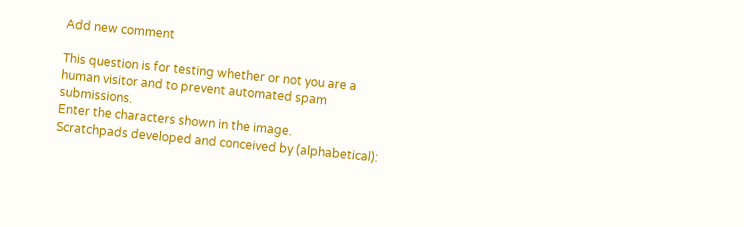Add new comment

This question is for testing whether or not you are a human visitor and to prevent automated spam submissions.
Enter the characters shown in the image.
Scratchpads developed and conceived by (alphabetical):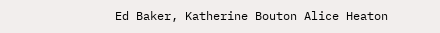Ed Baker, Katherine Bouton Alice Heaton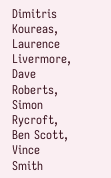Dimitris Koureas, Laurence Livermore, Dave Roberts, Simon Rycroft, Ben Scott, Vince Smith